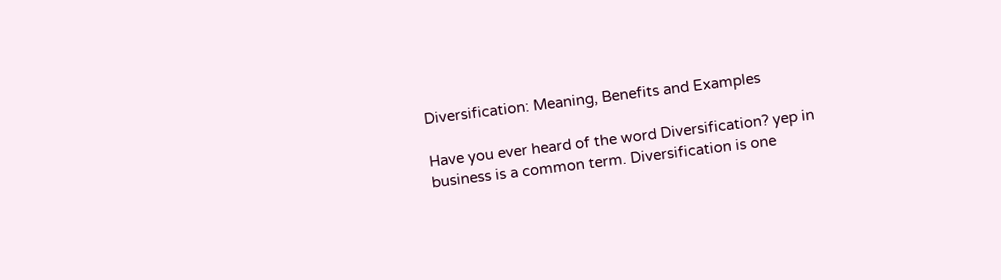Diversification: Meaning, Benefits and Examples

Have you ever heard of the word Diversification? yep in business is a common term. Diversification is one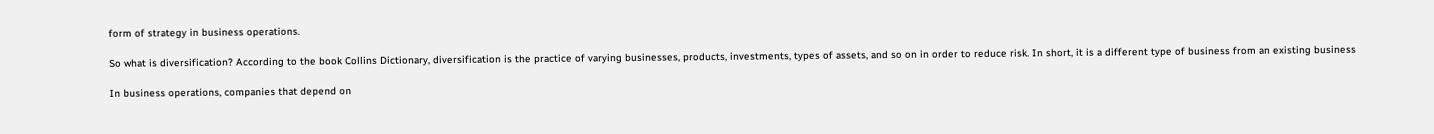form of strategy in business operations.

So what is diversification? According to the book Collins Dictionary, diversification is the practice of varying businesses, products, investments, types of assets, and so on in order to reduce risk. In short, it is a different type of business from an existing business

In business operations, companies that depend on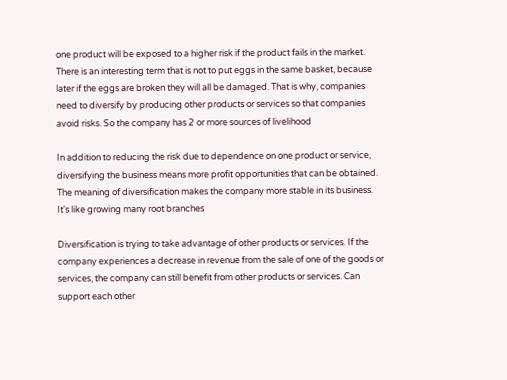one product will be exposed to a higher risk if the product fails in the market. There is an interesting term that is not to put eggs in the same basket, because later if the eggs are broken they will all be damaged. That is why, companies need to diversify by producing other products or services so that companies avoid risks. So the company has 2 or more sources of livelihood

In addition to reducing the risk due to dependence on one product or service, diversifying the business means more profit opportunities that can be obtained. The meaning of diversification makes the company more stable in its business. It's like growing many root branches

Diversification is trying to take advantage of other products or services. If the company experiences a decrease in revenue from the sale of one of the goods or services, the company can still benefit from other products or services. Can support each other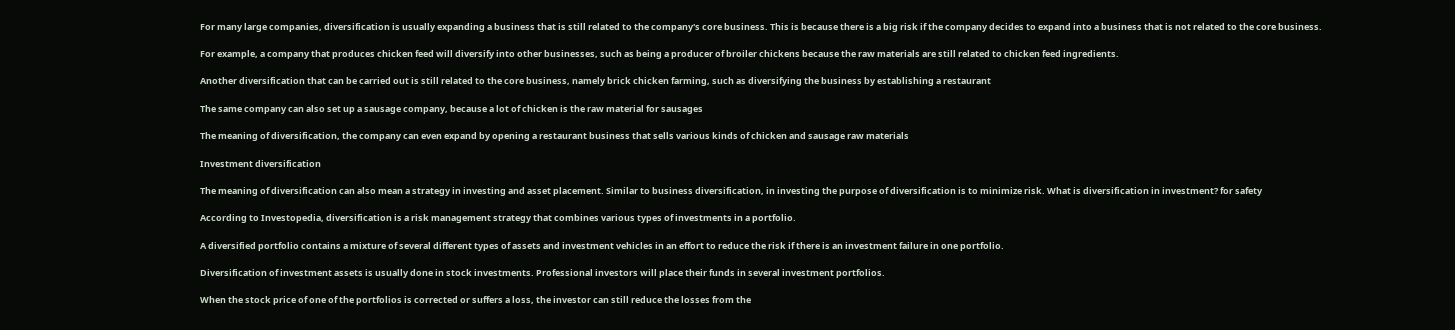For many large companies, diversification is usually expanding a business that is still related to the company's core business. This is because there is a big risk if the company decides to expand into a business that is not related to the core business.

For example, a company that produces chicken feed will diversify into other businesses, such as being a producer of broiler chickens because the raw materials are still related to chicken feed ingredients.

Another diversification that can be carried out is still related to the core business, namely brick chicken farming, such as diversifying the business by establishing a restaurant

The same company can also set up a sausage company, because a lot of chicken is the raw material for sausages

The meaning of diversification, the company can even expand by opening a restaurant business that sells various kinds of chicken and sausage raw materials

Investment diversification

The meaning of diversification can also mean a strategy in investing and asset placement. Similar to business diversification, in investing the purpose of diversification is to minimize risk. What is diversification in investment? for safety

According to Investopedia, diversification is a risk management strategy that combines various types of investments in a portfolio.

A diversified portfolio contains a mixture of several different types of assets and investment vehicles in an effort to reduce the risk if there is an investment failure in one portfolio.

Diversification of investment assets is usually done in stock investments. Professional investors will place their funds in several investment portfolios.

When the stock price of one of the portfolios is corrected or suffers a loss, the investor can still reduce the losses from the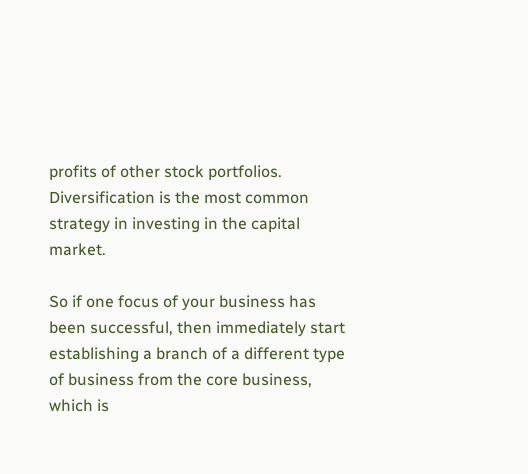profits of other stock portfolios. Diversification is the most common strategy in investing in the capital market.

So if one focus of your business has been successful, then immediately start establishing a branch of a different type of business from the core business, which is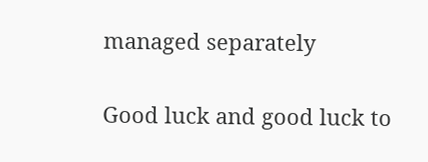managed separately

Good luck and good luck to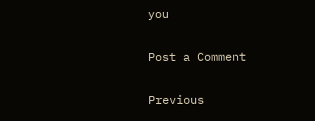you

Post a Comment

Previous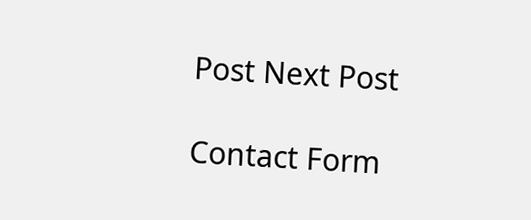Post Next Post

Contact Form